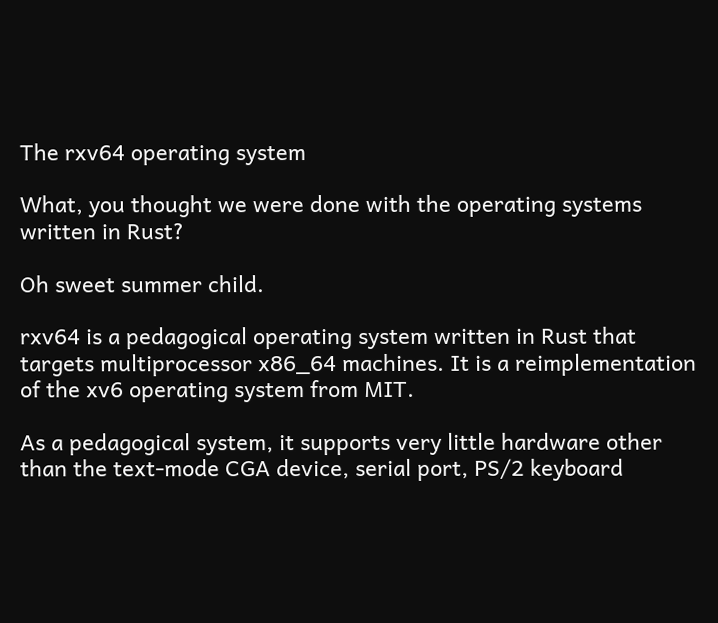The rxv64 operating system

What, you thought we were done with the operating systems written in Rust?

Oh sweet summer child.

rxv64 is a pedagogical operating system written in Rust that targets multiprocessor x86_64 machines. It is a reimplementation of the xv6 operating system from MIT.

As a pedagogical system, it supports very little hardware other than the text-mode CGA device, serial port, PS/2 keyboard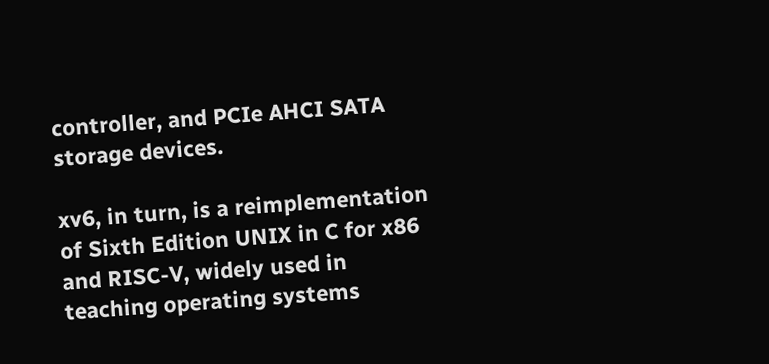controller, and PCIe AHCI SATA storage devices.

xv6, in turn, is a reimplementation of Sixth Edition UNIX in C for x86 and RISC-V, widely used in teaching operating systems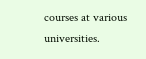courses at various universities.